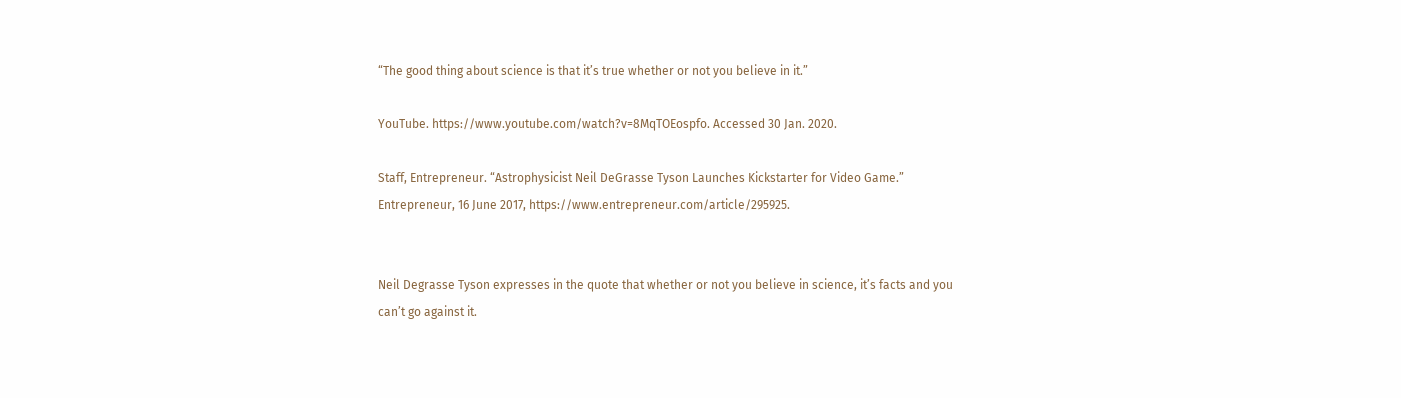“The good thing about science is that it’s true whether or not you believe in it.”

YouTube. https://www.youtube.com/watch?v=8MqTOEospfo. Accessed 30 Jan. 2020.

Staff, Entrepreneur. “Astrophysicist Neil DeGrasse Tyson Launches Kickstarter for Video Game.” Entrepreneur, 16 June 2017, https://www.entrepreneur.com/article/295925.


Neil Degrasse Tyson expresses in the quote that whether or not you believe in science, it’s facts and you can’t go against it.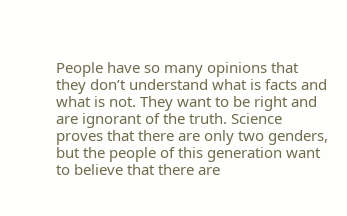People have so many opinions that they don’t understand what is facts and what is not. They want to be right and are ignorant of the truth. Science proves that there are only two genders, but the people of this generation want to believe that there are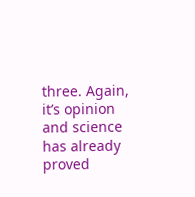three. Again, it’s opinion and science has already proved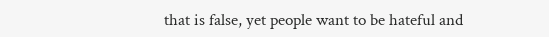that is false, yet people want to be hateful and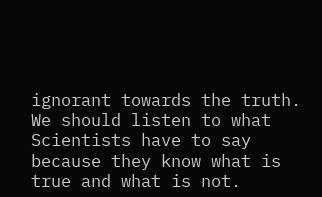ignorant towards the truth. We should listen to what Scientists have to say because they know what is true and what is not.